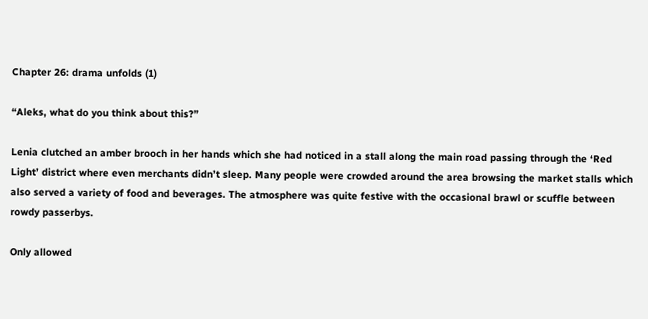Chapter 26: drama unfolds (1)

“Aleks, what do you think about this?”

Lenia clutched an amber brooch in her hands which she had noticed in a stall along the main road passing through the ‘Red Light’ district where even merchants didn’t sleep. Many people were crowded around the area browsing the market stalls which also served a variety of food and beverages. The atmosphere was quite festive with the occasional brawl or scuffle between rowdy passerbys.

Only allowed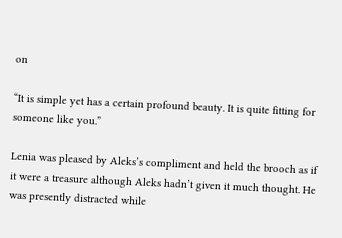on

“It is simple yet has a certain profound beauty. It is quite fitting for someone like you.”

Lenia was pleased by Aleks’s compliment and held the brooch as if it were a treasure although Aleks hadn’t given it much thought. He was presently distracted while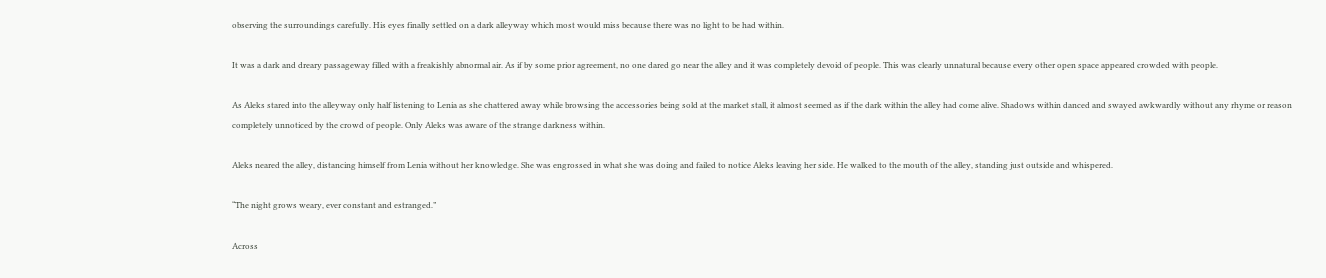observing the surroundings carefully. His eyes finally settled on a dark alleyway which most would miss because there was no light to be had within.

It was a dark and dreary passageway filled with a freakishly abnormal air. As if by some prior agreement, no one dared go near the alley and it was completely devoid of people. This was clearly unnatural because every other open space appeared crowded with people.

As Aleks stared into the alleyway only half listening to Lenia as she chattered away while browsing the accessories being sold at the market stall, it almost seemed as if the dark within the alley had come alive. Shadows within danced and swayed awkwardly without any rhyme or reason completely unnoticed by the crowd of people. Only Aleks was aware of the strange darkness within.

Aleks neared the alley, distancing himself from Lenia without her knowledge. She was engrossed in what she was doing and failed to notice Aleks leaving her side. He walked to the mouth of the alley, standing just outside and whispered.

“The night grows weary, ever constant and estranged.”

Across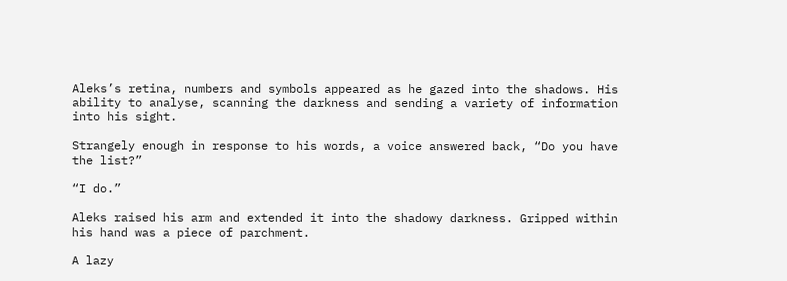Aleks’s retina, numbers and symbols appeared as he gazed into the shadows. His ability to analyse, scanning the darkness and sending a variety of information into his sight.

Strangely enough in response to his words, a voice answered back, “Do you have the list?”

“I do.”

Aleks raised his arm and extended it into the shadowy darkness. Gripped within his hand was a piece of parchment.

A lazy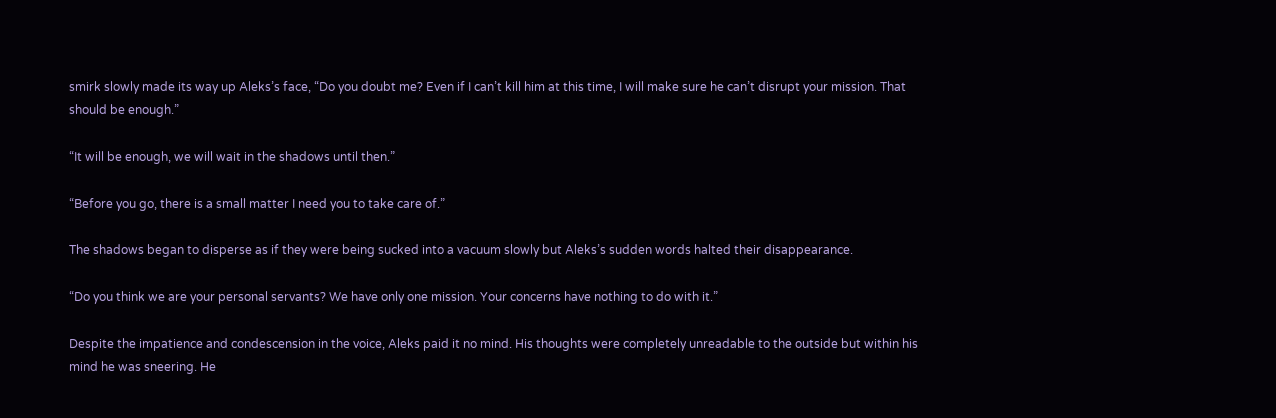smirk slowly made its way up Aleks’s face, “Do you doubt me? Even if I can’t kill him at this time, I will make sure he can’t disrupt your mission. That should be enough.”

“It will be enough, we will wait in the shadows until then.”

“Before you go, there is a small matter I need you to take care of.”

The shadows began to disperse as if they were being sucked into a vacuum slowly but Aleks’s sudden words halted their disappearance.

“Do you think we are your personal servants? We have only one mission. Your concerns have nothing to do with it.”

Despite the impatience and condescension in the voice, Aleks paid it no mind. His thoughts were completely unreadable to the outside but within his mind he was sneering. He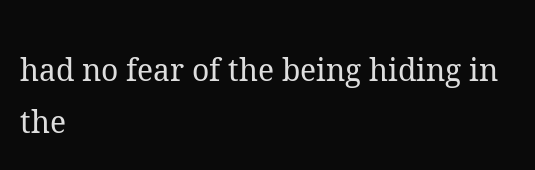had no fear of the being hiding in the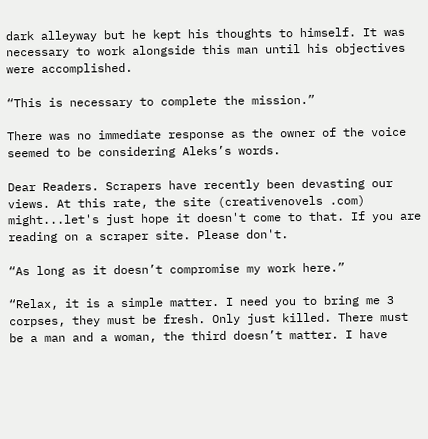dark alleyway but he kept his thoughts to himself. It was necessary to work alongside this man until his objectives were accomplished.

“This is necessary to complete the mission.”

There was no immediate response as the owner of the voice seemed to be considering Aleks’s words.

Dear Readers. Scrapers have recently been devasting our views. At this rate, the site (creativenovels .com) might...let's just hope it doesn't come to that. If you are reading on a scraper site. Please don't.

“As long as it doesn’t compromise my work here.”

“Relax, it is a simple matter. I need you to bring me 3 corpses, they must be fresh. Only just killed. There must be a man and a woman, the third doesn’t matter. I have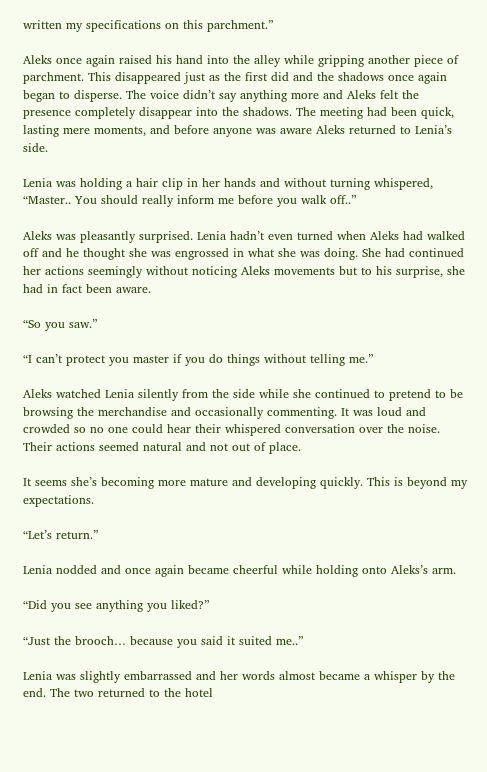written my specifications on this parchment.”

Aleks once again raised his hand into the alley while gripping another piece of parchment. This disappeared just as the first did and the shadows once again began to disperse. The voice didn’t say anything more and Aleks felt the presence completely disappear into the shadows. The meeting had been quick, lasting mere moments, and before anyone was aware Aleks returned to Lenia’s side.

Lenia was holding a hair clip in her hands and without turning whispered, “Master.. You should really inform me before you walk off..”

Aleks was pleasantly surprised. Lenia hadn’t even turned when Aleks had walked off and he thought she was engrossed in what she was doing. She had continued her actions seemingly without noticing Aleks movements but to his surprise, she had in fact been aware.

“So you saw.”

“I can’t protect you master if you do things without telling me.”

Aleks watched Lenia silently from the side while she continued to pretend to be browsing the merchandise and occasionally commenting. It was loud and crowded so no one could hear their whispered conversation over the noise. Their actions seemed natural and not out of place.

It seems she’s becoming more mature and developing quickly. This is beyond my expectations.

“Let’s return.”

Lenia nodded and once again became cheerful while holding onto Aleks’s arm.

“Did you see anything you liked?”

“Just the brooch… because you said it suited me..”

Lenia was slightly embarrassed and her words almost became a whisper by the end. The two returned to the hotel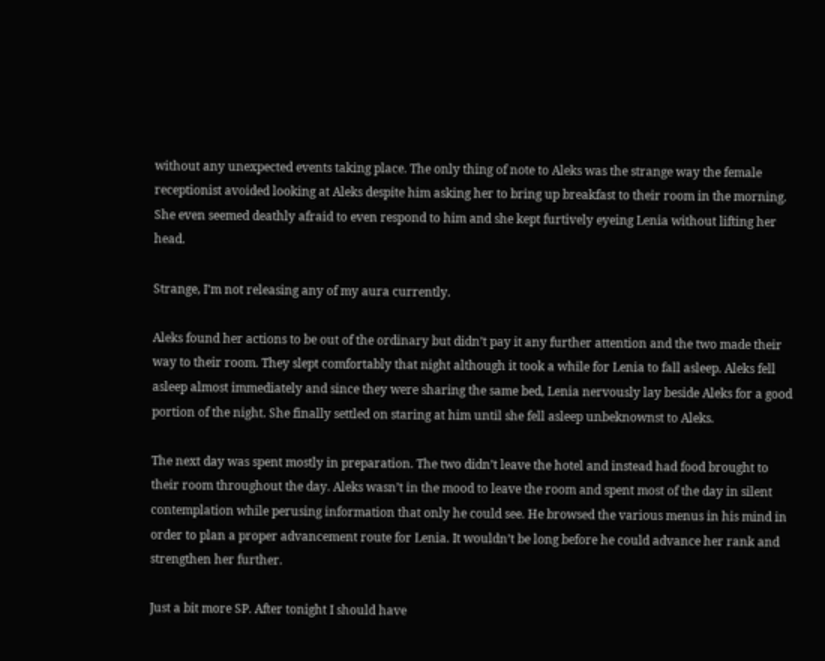without any unexpected events taking place. The only thing of note to Aleks was the strange way the female receptionist avoided looking at Aleks despite him asking her to bring up breakfast to their room in the morning. She even seemed deathly afraid to even respond to him and she kept furtively eyeing Lenia without lifting her head.

Strange, I’m not releasing any of my aura currently.

Aleks found her actions to be out of the ordinary but didn’t pay it any further attention and the two made their way to their room. They slept comfortably that night although it took a while for Lenia to fall asleep. Aleks fell asleep almost immediately and since they were sharing the same bed, Lenia nervously lay beside Aleks for a good portion of the night. She finally settled on staring at him until she fell asleep unbeknownst to Aleks.

The next day was spent mostly in preparation. The two didn’t leave the hotel and instead had food brought to their room throughout the day. Aleks wasn’t in the mood to leave the room and spent most of the day in silent contemplation while perusing information that only he could see. He browsed the various menus in his mind in order to plan a proper advancement route for Lenia. It wouldn’t be long before he could advance her rank and strengthen her further.

Just a bit more SP. After tonight I should have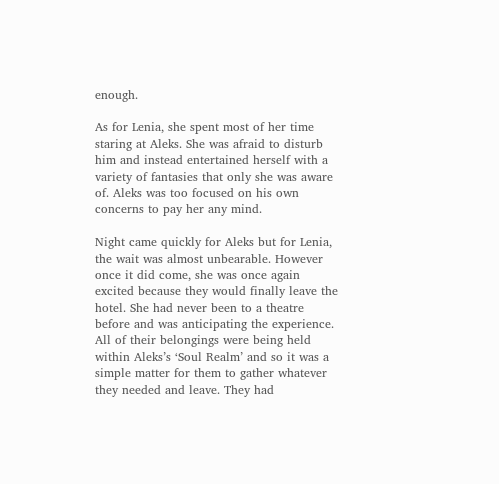enough.

As for Lenia, she spent most of her time staring at Aleks. She was afraid to disturb him and instead entertained herself with a variety of fantasies that only she was aware of. Aleks was too focused on his own concerns to pay her any mind.

Night came quickly for Aleks but for Lenia, the wait was almost unbearable. However once it did come, she was once again excited because they would finally leave the hotel. She had never been to a theatre before and was anticipating the experience. All of their belongings were being held within Aleks’s ‘Soul Realm’ and so it was a simple matter for them to gather whatever they needed and leave. They had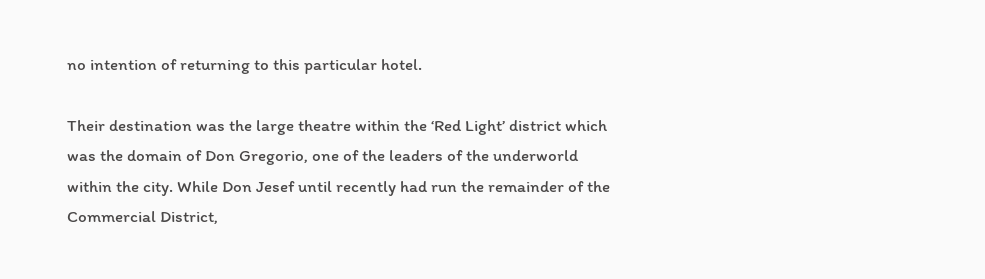no intention of returning to this particular hotel.

Their destination was the large theatre within the ‘Red Light’ district which was the domain of Don Gregorio, one of the leaders of the underworld within the city. While Don Jesef until recently had run the remainder of the Commercial District,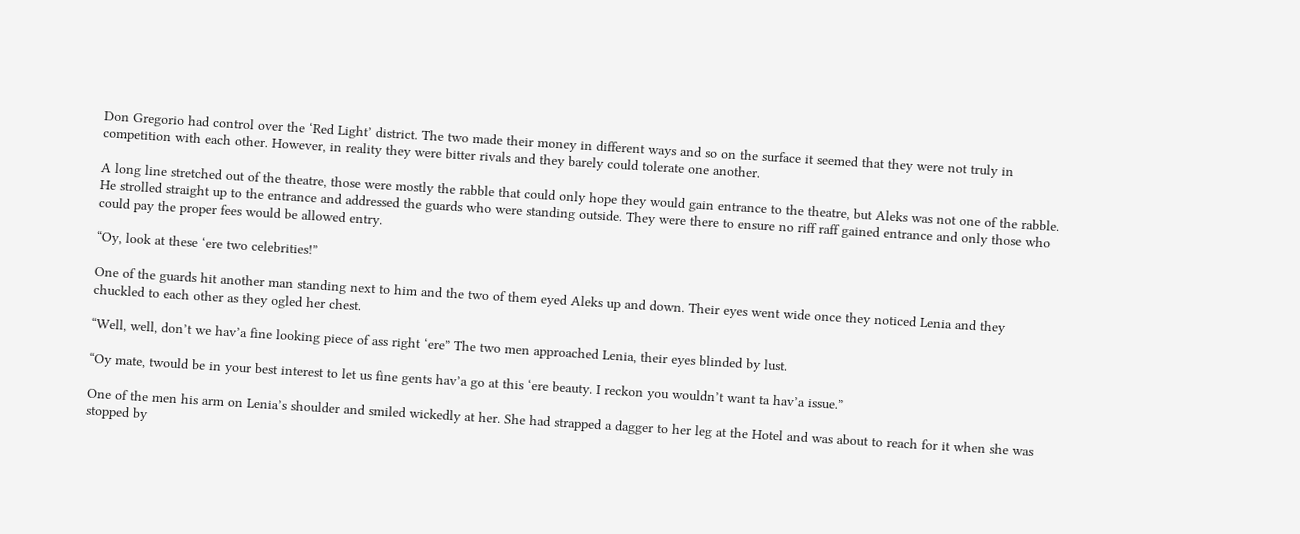Don Gregorio had control over the ‘Red Light’ district. The two made their money in different ways and so on the surface it seemed that they were not truly in competition with each other. However, in reality they were bitter rivals and they barely could tolerate one another.

A long line stretched out of the theatre, those were mostly the rabble that could only hope they would gain entrance to the theatre, but Aleks was not one of the rabble. He strolled straight up to the entrance and addressed the guards who were standing outside. They were there to ensure no riff raff gained entrance and only those who could pay the proper fees would be allowed entry.

“Oy, look at these ‘ere two celebrities!”

One of the guards hit another man standing next to him and the two of them eyed Aleks up and down. Their eyes went wide once they noticed Lenia and they chuckled to each other as they ogled her chest.

“Well, well, don’t we hav’a fine looking piece of ass right ‘ere” The two men approached Lenia, their eyes blinded by lust.

“Oy mate, twould be in your best interest to let us fine gents hav’a go at this ‘ere beauty. I reckon you wouldn’t want ta hav’a issue.”

One of the men his arm on Lenia’s shoulder and smiled wickedly at her. She had strapped a dagger to her leg at the Hotel and was about to reach for it when she was stopped by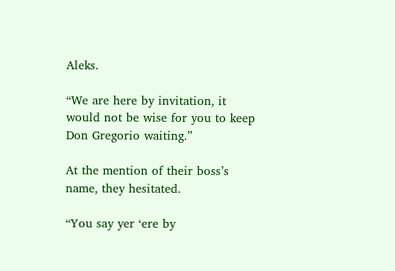Aleks.

“We are here by invitation, it would not be wise for you to keep Don Gregorio waiting.”

At the mention of their boss’s name, they hesitated.

“You say yer ‘ere by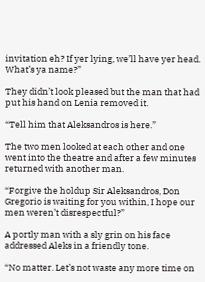invitation eh? If yer lying, we’ll have yer head. What’s ya name?”

They didn’t look pleased but the man that had put his hand on Lenia removed it.

“Tell him that Aleksandros is here.”

The two men looked at each other and one went into the theatre and after a few minutes returned with another man.

“Forgive the holdup Sir Aleksandros, Don Gregorio is waiting for you within, I hope our men weren’t disrespectful?”

A portly man with a sly grin on his face addressed Aleks in a friendly tone.

“No matter. Let’s not waste any more time on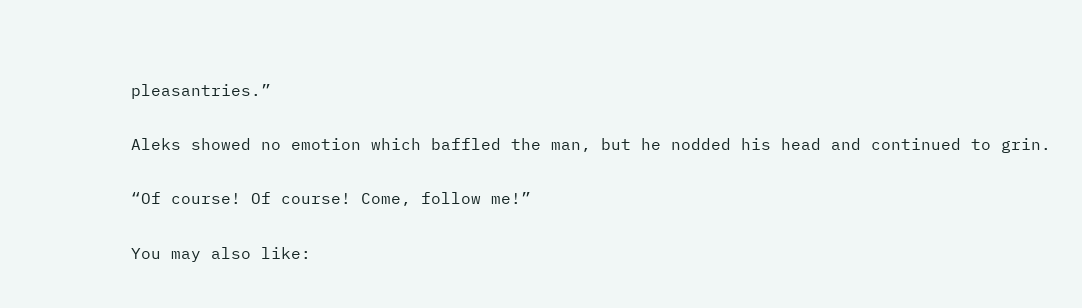pleasantries.”

Aleks showed no emotion which baffled the man, but he nodded his head and continued to grin.

“Of course! Of course! Come, follow me!”

You may also like: